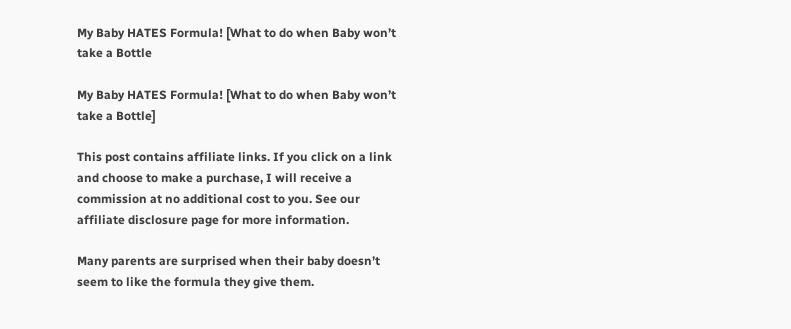My Baby HATES Formula! [What to do when Baby won’t take a Bottle

My Baby HATES Formula! [What to do when Baby won’t take a Bottle]

This post contains affiliate links. If you click on a link and choose to make a purchase, I will receive a commission at no additional cost to you. See our affiliate disclosure page for more information.

Many parents are surprised when their baby doesn’t seem to like the formula they give them.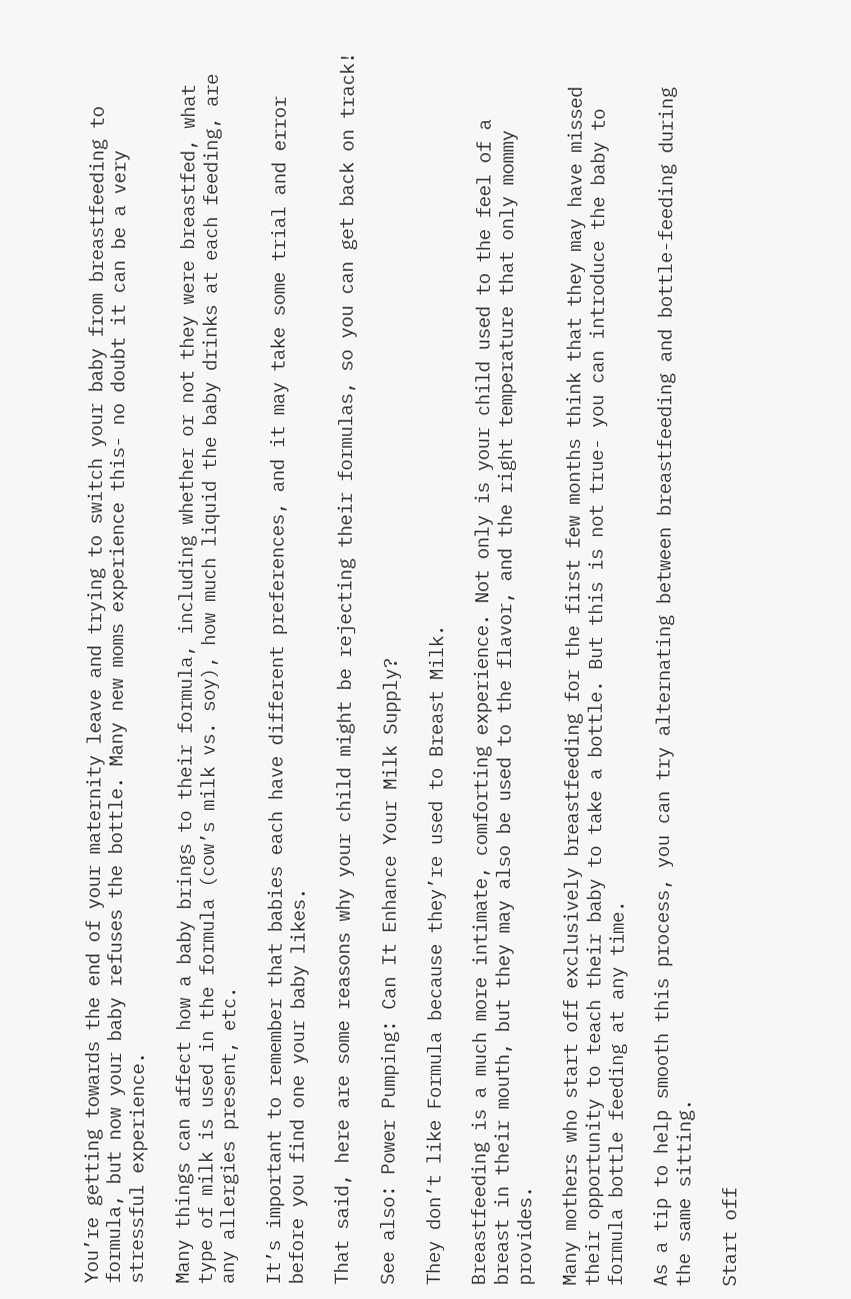You’re getting towards the end of your maternity leave and trying to switch your baby from breastfeeding to formula, but now your baby refuses the bottle. Many new moms experience this- no doubt it can be a very stressful experience.

Many things can affect how a baby brings to their formula, including whether or not they were breastfed, what type of milk is used in the formula (cow’s milk vs. soy), how much liquid the baby drinks at each feeding, are any allergies present, etc.

It’s important to remember that babies each have different preferences, and it may take some trial and error before you find one your baby likes.

That said, here are some reasons why your child might be rejecting their formulas, so you can get back on track!

See also: Power Pumping: Can It Enhance Your Milk Supply?

They don’t like Formula because they’re used to Breast Milk.

Breastfeeding is a much more intimate, comforting experience. Not only is your child used to the feel of a breast in their mouth, but they may also be used to the flavor, and the right temperature that only mommy provides.

Many mothers who start off exclusively breastfeeding for the first few months think that they may have missed their opportunity to teach their baby to take a bottle. But this is not true- you can introduce the baby to formula bottle feeding at any time.

As a tip to help smooth this process, you can try alternating between breastfeeding and bottle-feeding during the same sitting.

Start off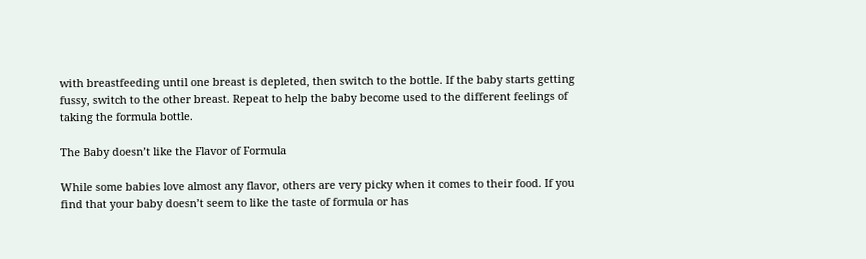with breastfeeding until one breast is depleted, then switch to the bottle. If the baby starts getting fussy, switch to the other breast. Repeat to help the baby become used to the different feelings of taking the formula bottle.

The Baby doesn’t like the Flavor of Formula

While some babies love almost any flavor, others are very picky when it comes to their food. If you find that your baby doesn’t seem to like the taste of formula or has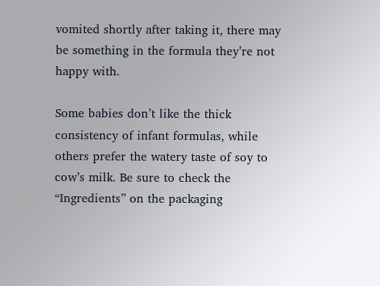vomited shortly after taking it, there may be something in the formula they’re not happy with.

Some babies don’t like the thick consistency of infant formulas, while others prefer the watery taste of soy to cow’s milk. Be sure to check the “Ingredients” on the packaging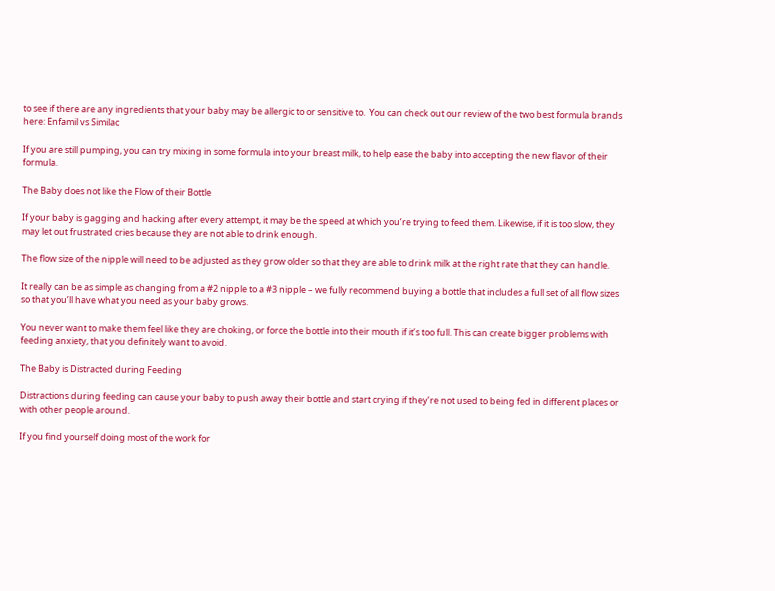to see if there are any ingredients that your baby may be allergic to or sensitive to.  You can check out our review of the two best formula brands here: Enfamil vs Similac

If you are still pumping, you can try mixing in some formula into your breast milk, to help ease the baby into accepting the new flavor of their formula.

The Baby does not like the Flow of their Bottle

If your baby is gagging and hacking after every attempt, it may be the speed at which you’re trying to feed them. Likewise, if it is too slow, they may let out frustrated cries because they are not able to drink enough.

The flow size of the nipple will need to be adjusted as they grow older so that they are able to drink milk at the right rate that they can handle.

It really can be as simple as changing from a #2 nipple to a #3 nipple – we fully recommend buying a bottle that includes a full set of all flow sizes so that you’ll have what you need as your baby grows.

You never want to make them feel like they are choking, or force the bottle into their mouth if it’s too full. This can create bigger problems with feeding anxiety, that you definitely want to avoid.

The Baby is Distracted during Feeding

Distractions during feeding can cause your baby to push away their bottle and start crying if they’re not used to being fed in different places or with other people around.

If you find yourself doing most of the work for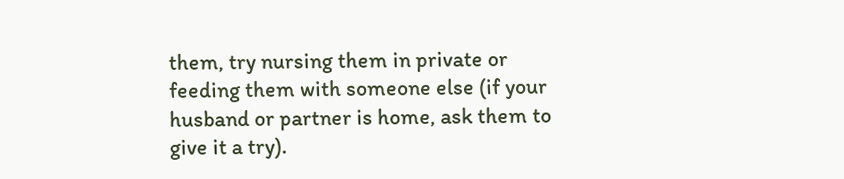them, try nursing them in private or feeding them with someone else (if your husband or partner is home, ask them to give it a try).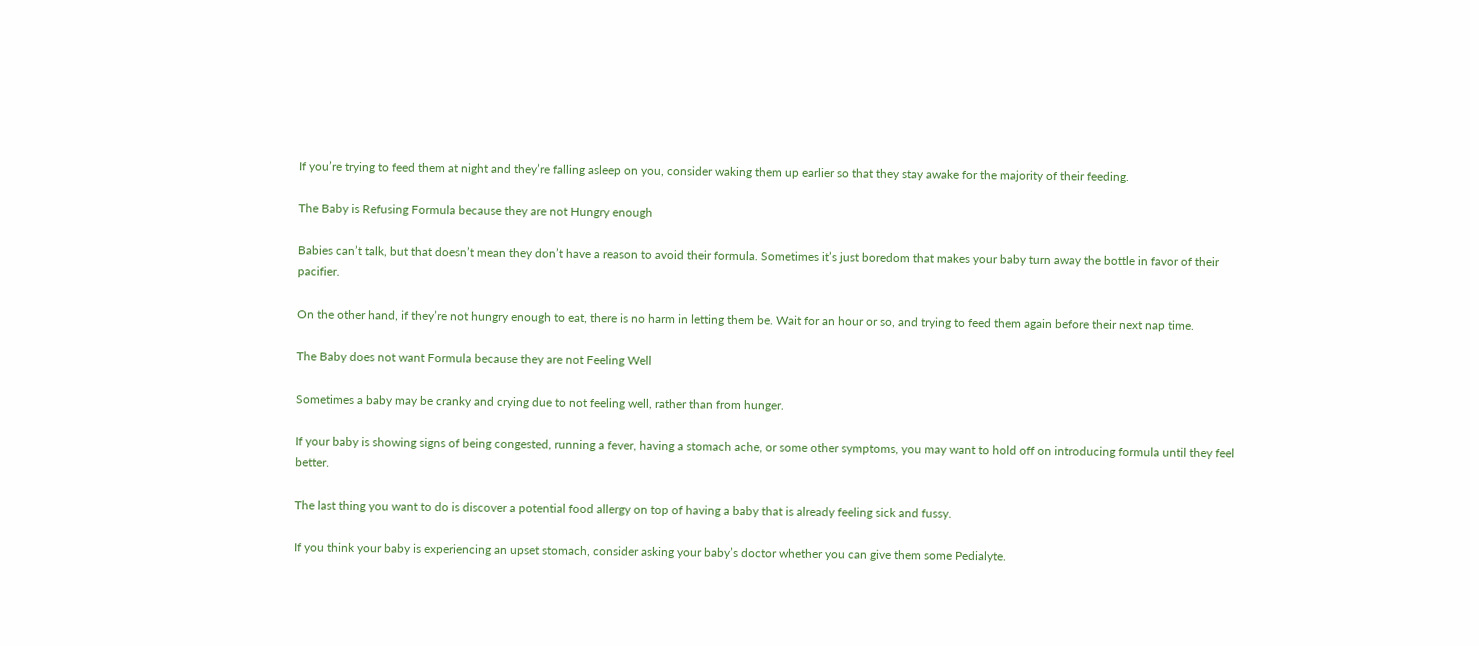If you’re trying to feed them at night and they’re falling asleep on you, consider waking them up earlier so that they stay awake for the majority of their feeding.

The Baby is Refusing Formula because they are not Hungry enough

Babies can’t talk, but that doesn’t mean they don’t have a reason to avoid their formula. Sometimes it’s just boredom that makes your baby turn away the bottle in favor of their pacifier.

On the other hand, if they’re not hungry enough to eat, there is no harm in letting them be. Wait for an hour or so, and trying to feed them again before their next nap time.

The Baby does not want Formula because they are not Feeling Well

Sometimes a baby may be cranky and crying due to not feeling well, rather than from hunger.

If your baby is showing signs of being congested, running a fever, having a stomach ache, or some other symptoms, you may want to hold off on introducing formula until they feel better.

The last thing you want to do is discover a potential food allergy on top of having a baby that is already feeling sick and fussy.

If you think your baby is experiencing an upset stomach, consider asking your baby’s doctor whether you can give them some Pedialyte.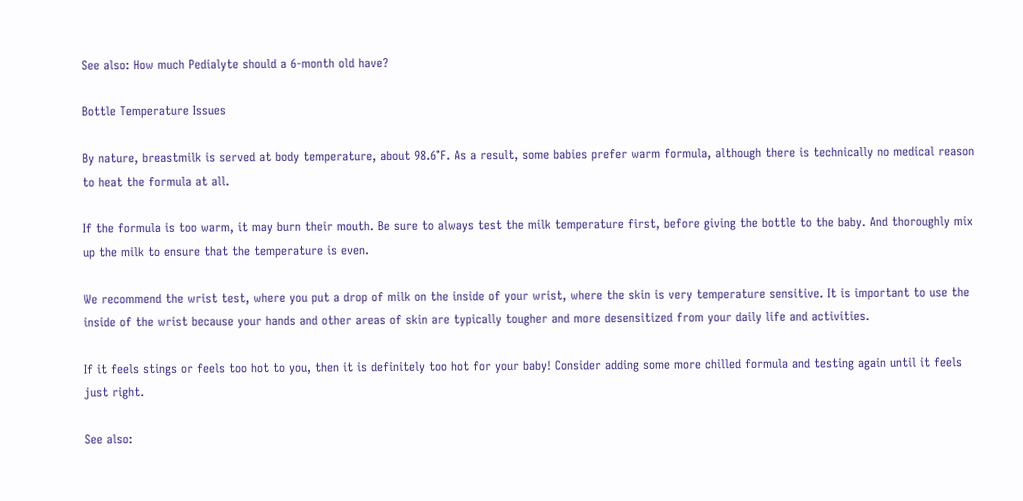See also: How much Pedialyte should a 6-month old have?

Bottle Temperature Issues

By nature, breastmilk is served at body temperature, about 98.6°F. As a result, some babies prefer warm formula, although there is technically no medical reason to heat the formula at all.

If the formula is too warm, it may burn their mouth. Be sure to always test the milk temperature first, before giving the bottle to the baby. And thoroughly mix up the milk to ensure that the temperature is even.

We recommend the wrist test, where you put a drop of milk on the inside of your wrist, where the skin is very temperature sensitive. It is important to use the inside of the wrist because your hands and other areas of skin are typically tougher and more desensitized from your daily life and activities.

If it feels stings or feels too hot to you, then it is definitely too hot for your baby! Consider adding some more chilled formula and testing again until it feels just right.

See also: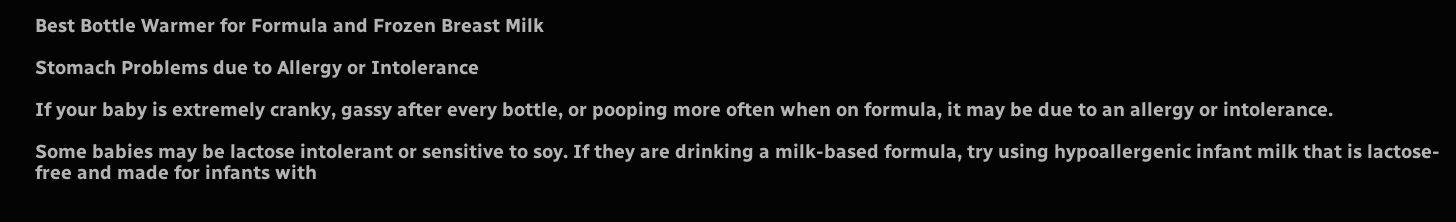Best Bottle Warmer for Formula and Frozen Breast Milk

Stomach Problems due to Allergy or Intolerance

If your baby is extremely cranky, gassy after every bottle, or pooping more often when on formula, it may be due to an allergy or intolerance.

Some babies may be lactose intolerant or sensitive to soy. If they are drinking a milk-based formula, try using hypoallergenic infant milk that is lactose-free and made for infants with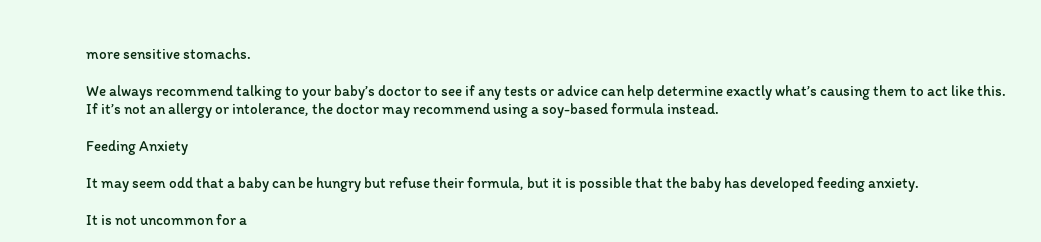more sensitive stomachs.

We always recommend talking to your baby’s doctor to see if any tests or advice can help determine exactly what’s causing them to act like this. If it’s not an allergy or intolerance, the doctor may recommend using a soy-based formula instead.

Feeding Anxiety

It may seem odd that a baby can be hungry but refuse their formula, but it is possible that the baby has developed feeding anxiety.

It is not uncommon for a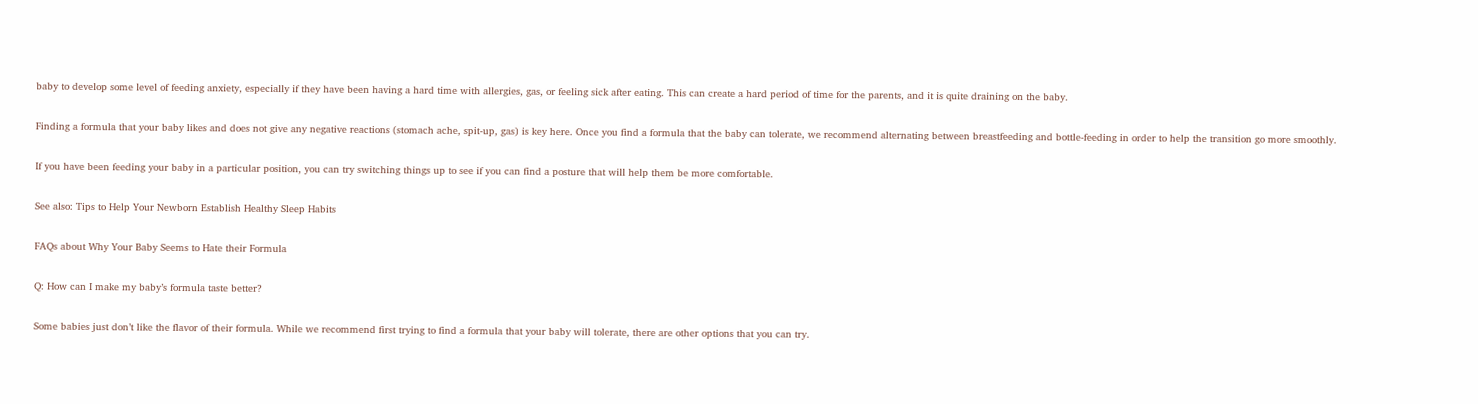baby to develop some level of feeding anxiety, especially if they have been having a hard time with allergies, gas, or feeling sick after eating. This can create a hard period of time for the parents, and it is quite draining on the baby.

Finding a formula that your baby likes and does not give any negative reactions (stomach ache, spit-up, gas) is key here. Once you find a formula that the baby can tolerate, we recommend alternating between breastfeeding and bottle-feeding in order to help the transition go more smoothly.

If you have been feeding your baby in a particular position, you can try switching things up to see if you can find a posture that will help them be more comfortable.

See also: Tips to Help Your Newborn Establish Healthy Sleep Habits

FAQs about Why Your Baby Seems to Hate their Formula

Q: How can I make my baby’s formula taste better?

Some babies just don’t like the flavor of their formula. While we recommend first trying to find a formula that your baby will tolerate, there are other options that you can try.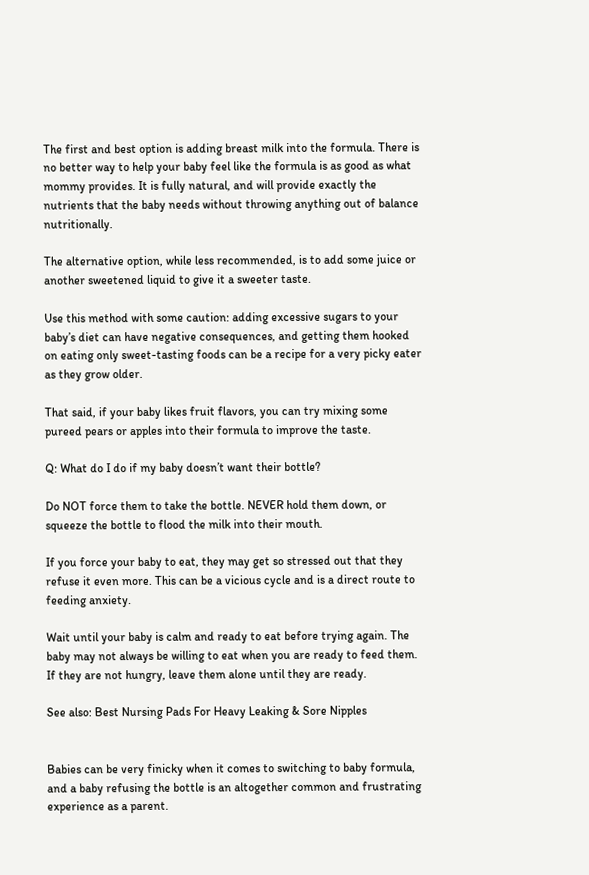The first and best option is adding breast milk into the formula. There is no better way to help your baby feel like the formula is as good as what mommy provides. It is fully natural, and will provide exactly the nutrients that the baby needs without throwing anything out of balance nutritionally.

The alternative option, while less recommended, is to add some juice or another sweetened liquid to give it a sweeter taste.

Use this method with some caution: adding excessive sugars to your baby’s diet can have negative consequences, and getting them hooked on eating only sweet-tasting foods can be a recipe for a very picky eater as they grow older.

That said, if your baby likes fruit flavors, you can try mixing some pureed pears or apples into their formula to improve the taste.

Q: What do I do if my baby doesn’t want their bottle?

Do NOT force them to take the bottle. NEVER hold them down, or squeeze the bottle to flood the milk into their mouth.

If you force your baby to eat, they may get so stressed out that they refuse it even more. This can be a vicious cycle and is a direct route to feeding anxiety.

Wait until your baby is calm and ready to eat before trying again. The baby may not always be willing to eat when you are ready to feed them. If they are not hungry, leave them alone until they are ready.

See also: Best Nursing Pads For Heavy Leaking & Sore Nipples


Babies can be very finicky when it comes to switching to baby formula, and a baby refusing the bottle is an altogether common and frustrating experience as a parent.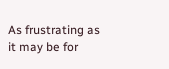As frustrating as it may be for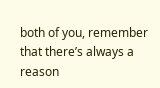both of you, remember that there’s always a reason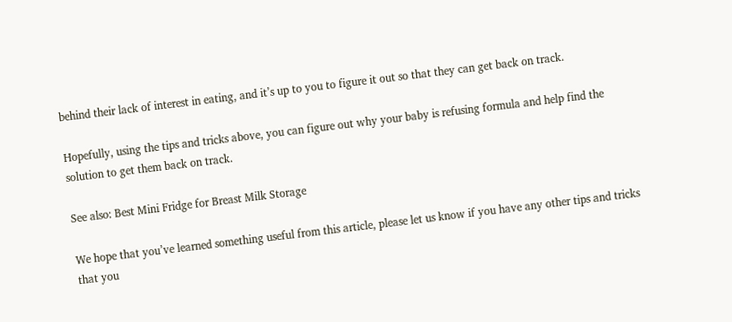behind their lack of interest in eating, and it’s up to you to figure it out so that they can get back on track.

Hopefully, using the tips and tricks above, you can figure out why your baby is refusing formula and help find the solution to get them back on track.

See also: Best Mini Fridge for Breast Milk Storage

We hope that you’ve learned something useful from this article, please let us know if you have any other tips and tricks that you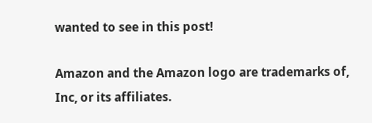wanted to see in this post!

Amazon and the Amazon logo are trademarks of, Inc, or its affiliates.